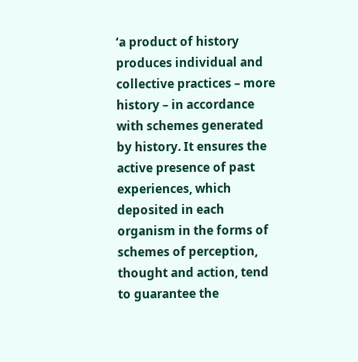‘a product of history produces individual and collective practices – more history – in accordance with schemes generated by history. It ensures the active presence of past experiences, which deposited in each organism in the forms of schemes of perception, thought and action, tend to guarantee the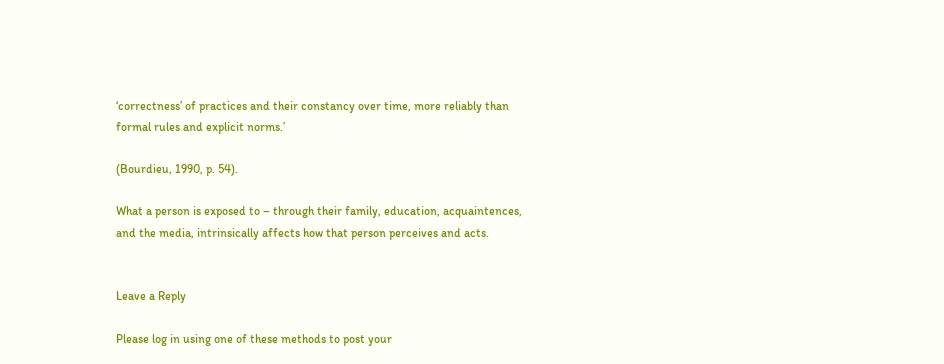‘correctness’ of practices and their constancy over time, more reliably than formal rules and explicit norms.’

(Bourdieu, 1990, p. 54).

What a person is exposed to – through their family, education, acquaintences, and the media, intrinsically affects how that person perceives and acts.


Leave a Reply

Please log in using one of these methods to post your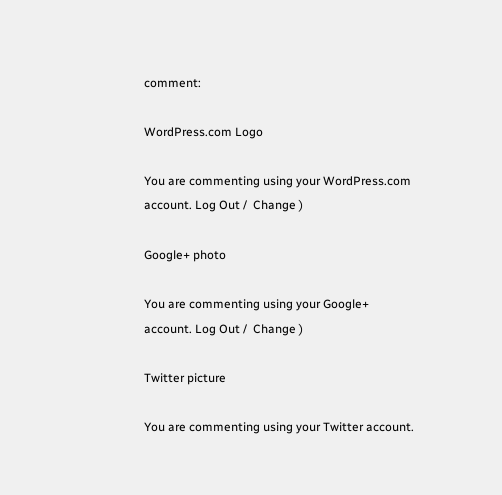comment:

WordPress.com Logo

You are commenting using your WordPress.com account. Log Out /  Change )

Google+ photo

You are commenting using your Google+ account. Log Out /  Change )

Twitter picture

You are commenting using your Twitter account.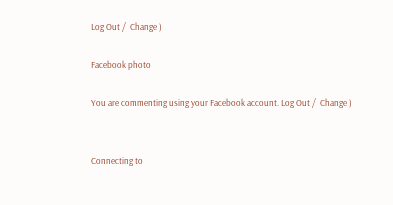Log Out /  Change )

Facebook photo

You are commenting using your Facebook account. Log Out /  Change )


Connecting to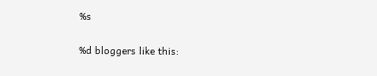%s

%d bloggers like this: